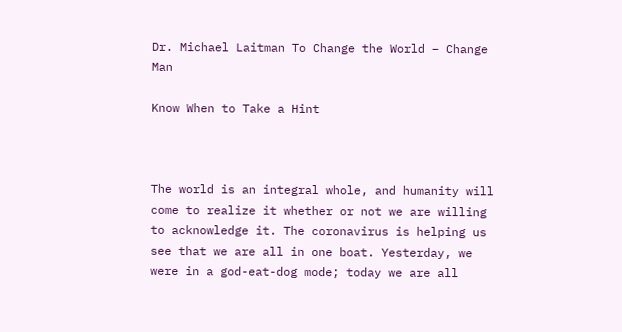Dr. Michael Laitman To Change the World – Change Man

Know When to Take a Hint



The world is an integral whole, and humanity will come to realize it whether or not we are willing to acknowledge it. The coronavirus is helping us see that we are all in one boat. Yesterday, we were in a god-eat-dog mode; today we are all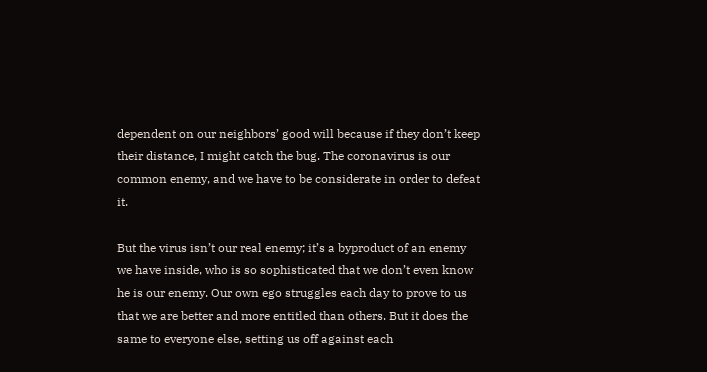dependent on our neighbors’ good will because if they don’t keep their distance, I might catch the bug. The coronavirus is our common enemy, and we have to be considerate in order to defeat it.

But the virus isn’t our real enemy; it’s a byproduct of an enemy we have inside, who is so sophisticated that we don’t even know he is our enemy. Our own ego struggles each day to prove to us that we are better and more entitled than others. But it does the same to everyone else, setting us off against each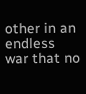other in an endless war that no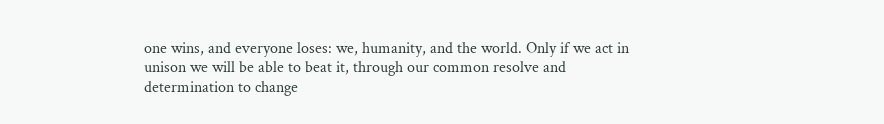one wins, and everyone loses: we, humanity, and the world. Only if we act in unison we will be able to beat it, through our common resolve and determination to change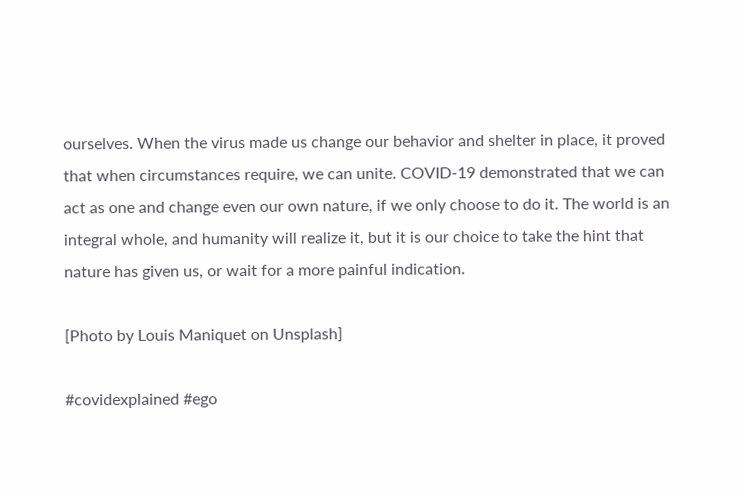ourselves. When the virus made us change our behavior and shelter in place, it proved that when circumstances require, we can unite. COVID-19 demonstrated that we can act as one and change even our own nature, if we only choose to do it. The world is an integral whole, and humanity will realize it, but it is our choice to take the hint that nature has given us, or wait for a more painful indication.

[Photo by Louis Maniquet on Unsplash]

#covidexplained #ego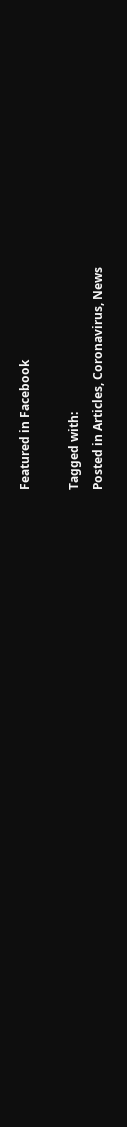Featured in Facebook

Tagged with:
Posted in Articles, Coronavirus, News